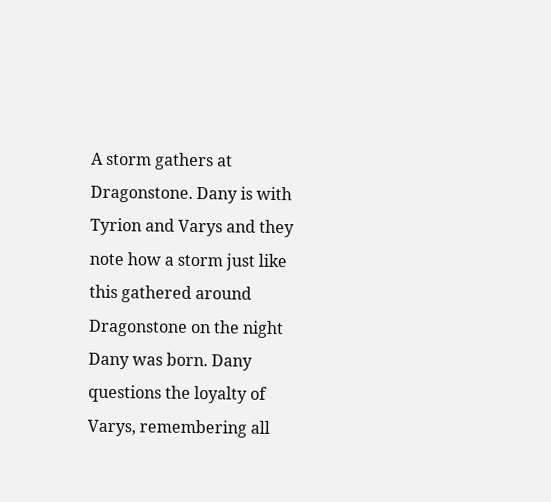A storm gathers at Dragonstone. Dany is with Tyrion and Varys and they note how a storm just like this gathered around Dragonstone on the night Dany was born. Dany questions the loyalty of Varys, remembering all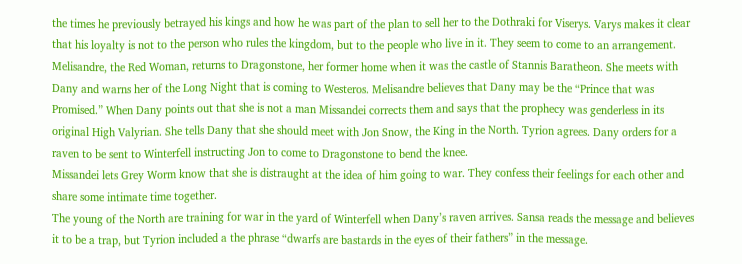the times he previously betrayed his kings and how he was part of the plan to sell her to the Dothraki for Viserys. Varys makes it clear that his loyalty is not to the person who rules the kingdom, but to the people who live in it. They seem to come to an arrangement.
Melisandre, the Red Woman, returns to Dragonstone, her former home when it was the castle of Stannis Baratheon. She meets with Dany and warns her of the Long Night that is coming to Westeros. Melisandre believes that Dany may be the “Prince that was Promised.” When Dany points out that she is not a man Missandei corrects them and says that the prophecy was genderless in its original High Valyrian. She tells Dany that she should meet with Jon Snow, the King in the North. Tyrion agrees. Dany orders for a raven to be sent to Winterfell instructing Jon to come to Dragonstone to bend the knee.
Missandei lets Grey Worm know that she is distraught at the idea of him going to war. They confess their feelings for each other and share some intimate time together.
The young of the North are training for war in the yard of Winterfell when Dany’s raven arrives. Sansa reads the message and believes it to be a trap, but Tyrion included a the phrase “dwarfs are bastards in the eyes of their fathers” in the message.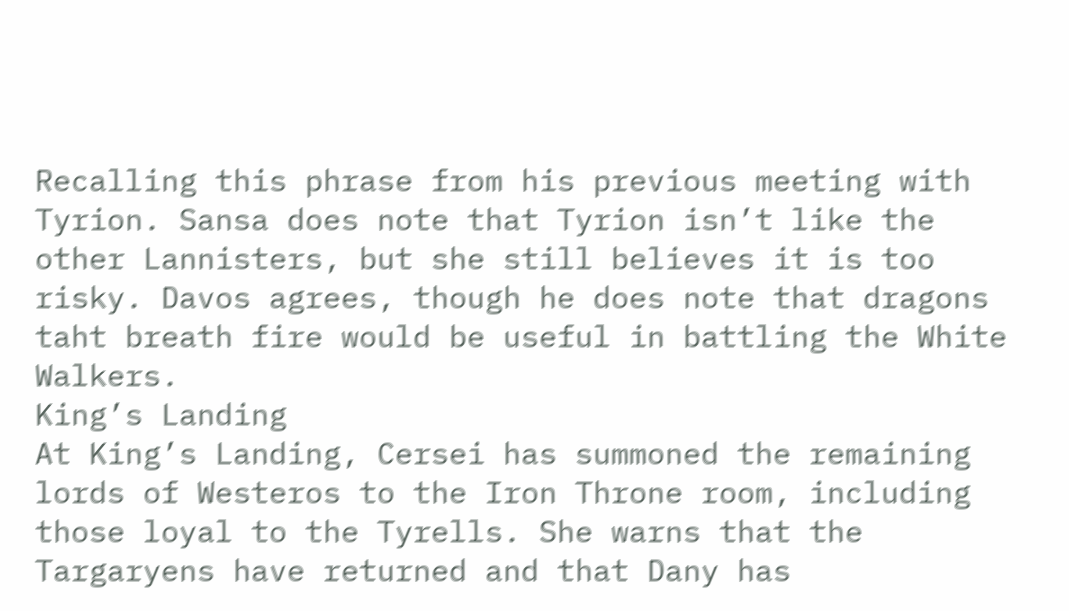Recalling this phrase from his previous meeting with Tyrion. Sansa does note that Tyrion isn’t like the other Lannisters, but she still believes it is too risky. Davos agrees, though he does note that dragons taht breath fire would be useful in battling the White Walkers.
King’s Landing
At King’s Landing, Cersei has summoned the remaining lords of Westeros to the Iron Throne room, including those loyal to the Tyrells. She warns that the Targaryens have returned and that Dany has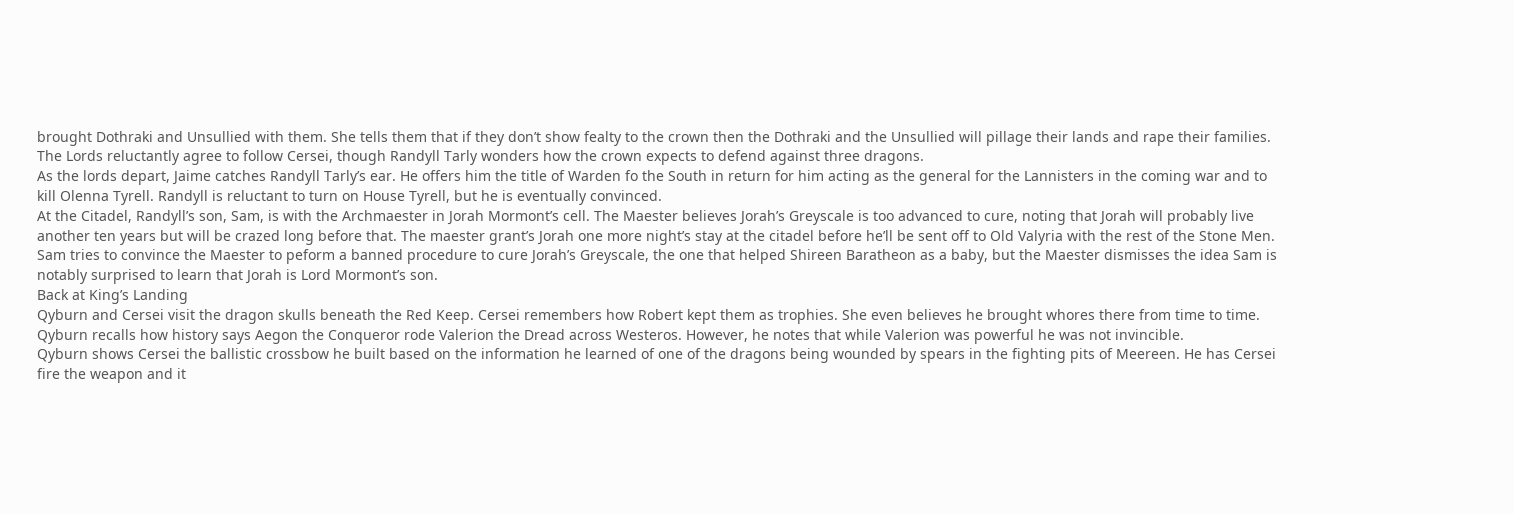brought Dothraki and Unsullied with them. She tells them that if they don’t show fealty to the crown then the Dothraki and the Unsullied will pillage their lands and rape their families. The Lords reluctantly agree to follow Cersei, though Randyll Tarly wonders how the crown expects to defend against three dragons.
As the lords depart, Jaime catches Randyll Tarly’s ear. He offers him the title of Warden fo the South in return for him acting as the general for the Lannisters in the coming war and to kill Olenna Tyrell. Randyll is reluctant to turn on House Tyrell, but he is eventually convinced.
At the Citadel, Randyll’s son, Sam, is with the Archmaester in Jorah Mormont’s cell. The Maester believes Jorah’s Greyscale is too advanced to cure, noting that Jorah will probably live another ten years but will be crazed long before that. The maester grant’s Jorah one more night’s stay at the citadel before he’ll be sent off to Old Valyria with the rest of the Stone Men.
Sam tries to convince the Maester to peform a banned procedure to cure Jorah’s Greyscale, the one that helped Shireen Baratheon as a baby, but the Maester dismisses the idea Sam is notably surprised to learn that Jorah is Lord Mormont’s son.
Back at King’s Landing
Qyburn and Cersei visit the dragon skulls beneath the Red Keep. Cersei remembers how Robert kept them as trophies. She even believes he brought whores there from time to time.
Qyburn recalls how history says Aegon the Conqueror rode Valerion the Dread across Westeros. However, he notes that while Valerion was powerful he was not invincible.
Qyburn shows Cersei the ballistic crossbow he built based on the information he learned of one of the dragons being wounded by spears in the fighting pits of Meereen. He has Cersei fire the weapon and it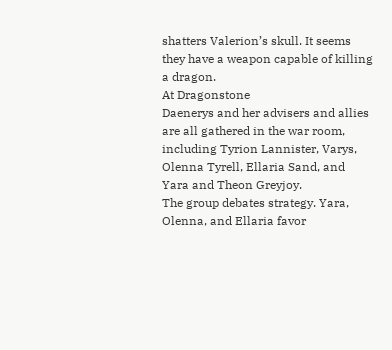shatters Valerion’s skull. It seems they have a weapon capable of killing a dragon.
At Dragonstone
Daenerys and her advisers and allies are all gathered in the war room, including Tyrion Lannister, Varys, Olenna Tyrell, Ellaria Sand, and Yara and Theon Greyjoy.
The group debates strategy. Yara, Olenna, and Ellaria favor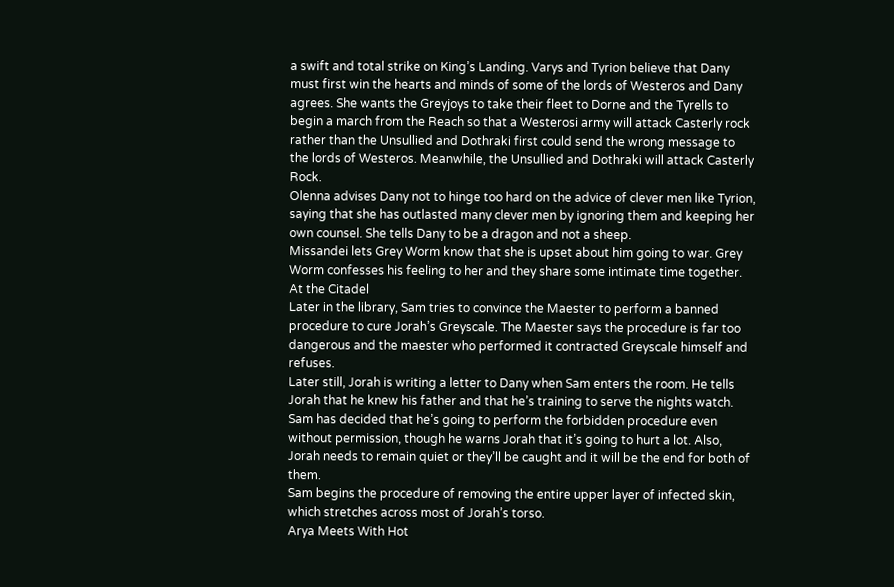a swift and total strike on King’s Landing. Varys and Tyrion believe that Dany must first win the hearts and minds of some of the lords of Westeros and Dany agrees. She wants the Greyjoys to take their fleet to Dorne and the Tyrells to begin a march from the Reach so that a Westerosi army will attack Casterly rock rather than the Unsullied and Dothraki first could send the wrong message to the lords of Westeros. Meanwhile, the Unsullied and Dothraki will attack Casterly Rock.
Olenna advises Dany not to hinge too hard on the advice of clever men like Tyrion, saying that she has outlasted many clever men by ignoring them and keeping her own counsel. She tells Dany to be a dragon and not a sheep.
Missandei lets Grey Worm know that she is upset about him going to war. Grey Worm confesses his feeling to her and they share some intimate time together.
At the Citadel
Later in the library, Sam tries to convince the Maester to perform a banned procedure to cure Jorah’s Greyscale. The Maester says the procedure is far too dangerous and the maester who performed it contracted Greyscale himself and refuses.
Later still, Jorah is writing a letter to Dany when Sam enters the room. He tells Jorah that he knew his father and that he’s training to serve the nights watch. Sam has decided that he’s going to perform the forbidden procedure even without permission, though he warns Jorah that it’s going to hurt a lot. Also, Jorah needs to remain quiet or they’ll be caught and it will be the end for both of them.
Sam begins the procedure of removing the entire upper layer of infected skin, which stretches across most of Jorah’s torso.
Arya Meets With Hot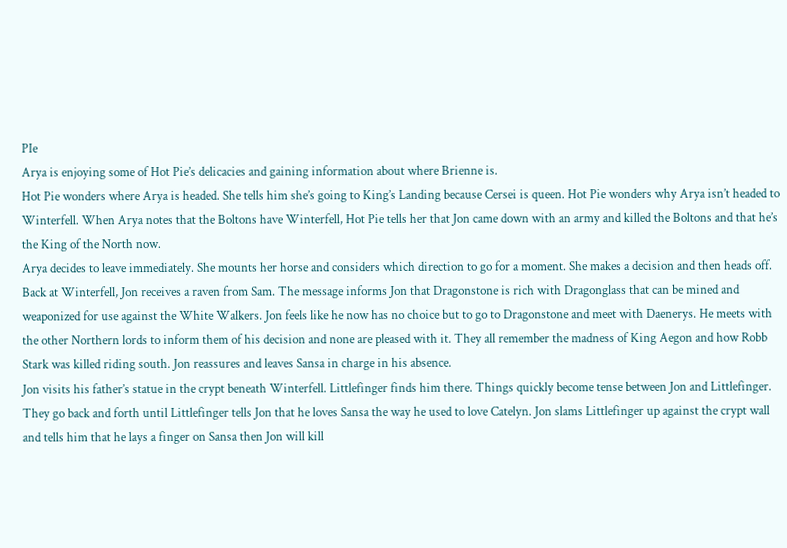PIe
Arya is enjoying some of Hot Pie’s delicacies and gaining information about where Brienne is.
Hot Pie wonders where Arya is headed. She tells him she’s going to King’s Landing because Cersei is queen. Hot Pie wonders why Arya isn’t headed to Winterfell. When Arya notes that the Boltons have Winterfell, Hot Pie tells her that Jon came down with an army and killed the Boltons and that he’s the King of the North now.
Arya decides to leave immediately. She mounts her horse and considers which direction to go for a moment. She makes a decision and then heads off.
Back at Winterfell, Jon receives a raven from Sam. The message informs Jon that Dragonstone is rich with Dragonglass that can be mined and weaponized for use against the White Walkers. Jon feels like he now has no choice but to go to Dragonstone and meet with Daenerys. He meets with the other Northern lords to inform them of his decision and none are pleased with it. They all remember the madness of King Aegon and how Robb Stark was killed riding south. Jon reassures and leaves Sansa in charge in his absence.
Jon visits his father’s statue in the crypt beneath Winterfell. Littlefinger finds him there. Things quickly become tense between Jon and Littlefinger. They go back and forth until Littlefinger tells Jon that he loves Sansa the way he used to love Catelyn. Jon slams Littlefinger up against the crypt wall and tells him that he lays a finger on Sansa then Jon will kill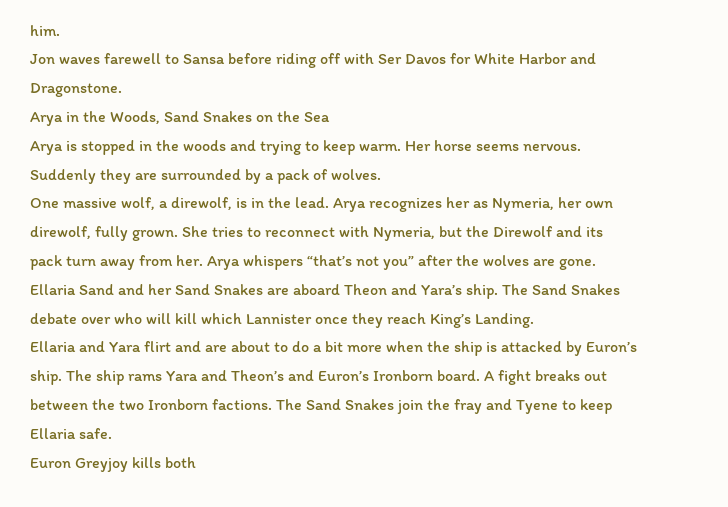him.
Jon waves farewell to Sansa before riding off with Ser Davos for White Harbor and Dragonstone.
Arya in the Woods, Sand Snakes on the Sea
Arya is stopped in the woods and trying to keep warm. Her horse seems nervous. Suddenly they are surrounded by a pack of wolves.
One massive wolf, a direwolf, is in the lead. Arya recognizes her as Nymeria, her own direwolf, fully grown. She tries to reconnect with Nymeria, but the Direwolf and its pack turn away from her. Arya whispers “that’s not you” after the wolves are gone.
Ellaria Sand and her Sand Snakes are aboard Theon and Yara’s ship. The Sand Snakes debate over who will kill which Lannister once they reach King’s Landing.
Ellaria and Yara flirt and are about to do a bit more when the ship is attacked by Euron’s ship. The ship rams Yara and Theon’s and Euron’s Ironborn board. A fight breaks out between the two Ironborn factions. The Sand Snakes join the fray and Tyene to keep Ellaria safe.
Euron Greyjoy kills both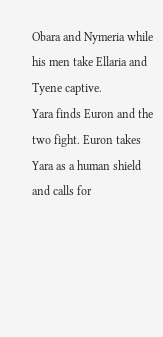Obara and Nymeria while his men take Ellaria and Tyene captive.
Yara finds Euron and the two fight. Euron takes Yara as a human shield and calls for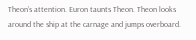Theon’s attention. Euron taunts Theon. Theon looks around the ship at the carnage and jumps overboard.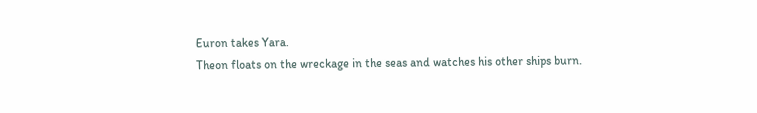Euron takes Yara.
Theon floats on the wreckage in the seas and watches his other ships burn.